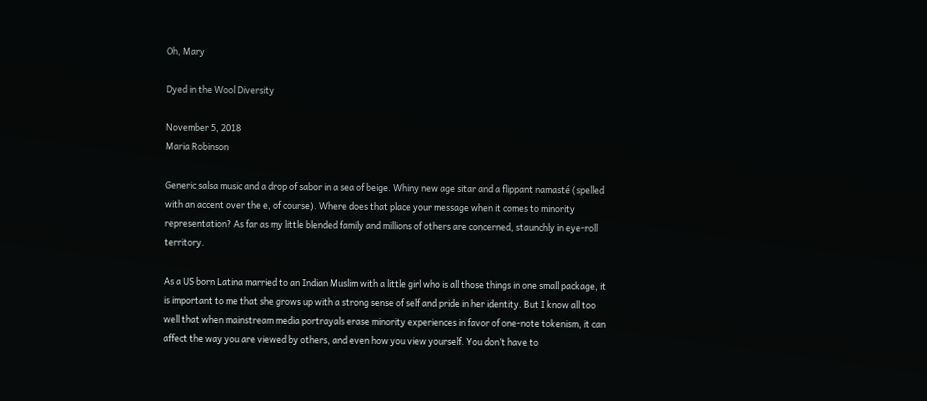Oh, Mary

Dyed in the Wool Diversity

November 5, 2018
Maria Robinson

Generic salsa music and a drop of sabor in a sea of beige. Whiny new age sitar and a flippant namasté (spelled with an accent over the e, of course). Where does that place your message when it comes to minority representation? As far as my little blended family and millions of others are concerned, staunchly in eye-roll territory.

As a US born Latina married to an Indian Muslim with a little girl who is all those things in one small package, it is important to me that she grows up with a strong sense of self and pride in her identity. But I know all too well that when mainstream media portrayals erase minority experiences in favor of one-note tokenism, it can affect the way you are viewed by others, and even how you view yourself. You don’t have to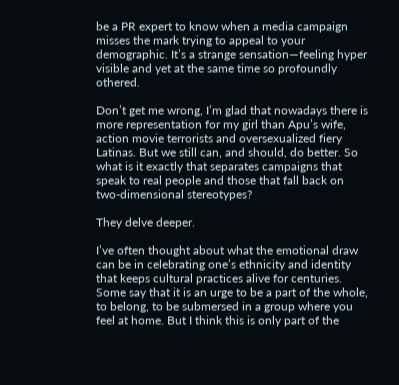be a PR expert to know when a media campaign misses the mark trying to appeal to your demographic. It’s a strange sensation—feeling hyper visible and yet at the same time so profoundly othered.

Don’t get me wrong, I’m glad that nowadays there is more representation for my girl than Apu’s wife, action movie terrorists and oversexualized fiery Latinas. But we still can, and should, do better. So what is it exactly that separates campaigns that speak to real people and those that fall back on two-dimensional stereotypes?

They delve deeper.

I’ve often thought about what the emotional draw can be in celebrating one’s ethnicity and identity that keeps cultural practices alive for centuries. Some say that it is an urge to be a part of the whole, to belong, to be submersed in a group where you feel at home. But I think this is only part of the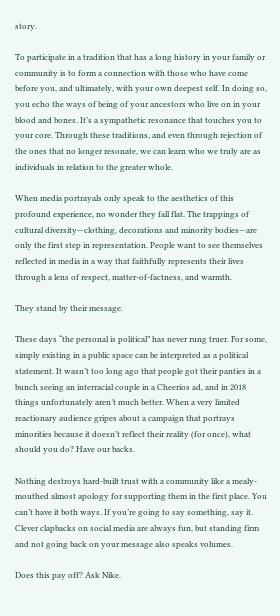story.

To participate in a tradition that has a long history in your family or community is to form a connection with those who have come before you, and ultimately, with your own deepest self. In doing so, you echo the ways of being of your ancestors who live on in your blood and bones. It’s a sympathetic resonance that touches you to your core. Through these traditions, and even through rejection of the ones that no longer resonate, we can learn who we truly are as individuals in relation to the greater whole.

When media portrayals only speak to the aesthetics of this profound experience, no wonder they fall flat. The trappings of cultural diversity—clothing, decorations and minority bodies—are only the first step in representation. People want to see themselves reflected in media in a way that faithfully represents their lives through a lens of respect, matter-of-factness, and warmth.

They stand by their message.

These days “the personal is political” has never rung truer. For some, simply existing in a public space can be interpreted as a political statement. It wasn’t too long ago that people got their panties in a bunch seeing an interracial couple in a Cheerios ad, and in 2018 things unfortunately aren’t much better. When a very limited reactionary audience gripes about a campaign that portrays minorities because it doesn’t reflect their reality (for once), what should you do? Have our backs.

Nothing destroys hard-built trust with a community like a mealy-mouthed almost apology for supporting them in the first place. You can’t have it both ways. If you’re going to say something, say it. Clever clapbacks on social media are always fun, but standing firm and not going back on your message also speaks volumes.

Does this pay off? Ask Nike.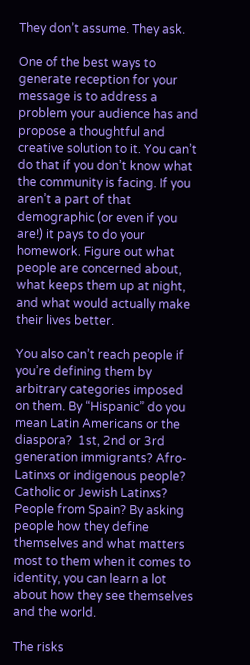They don’t assume. They ask.

One of the best ways to generate reception for your message is to address a problem your audience has and propose a thoughtful and creative solution to it. You can’t do that if you don’t know what the community is facing. If you aren’t a part of that demographic (or even if you are!) it pays to do your homework. Figure out what people are concerned about, what keeps them up at night, and what would actually make their lives better.

You also can’t reach people if you’re defining them by arbitrary categories imposed on them. By “Hispanic” do you mean Latin Americans or the diaspora?  1st, 2nd or 3rd generation immigrants? Afro-Latinxs or indigenous people? Catholic or Jewish Latinxs? People from Spain? By asking people how they define themselves and what matters most to them when it comes to identity, you can learn a lot about how they see themselves and the world.

The risks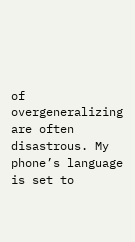of overgeneralizing are often disastrous. My phone’s language is set to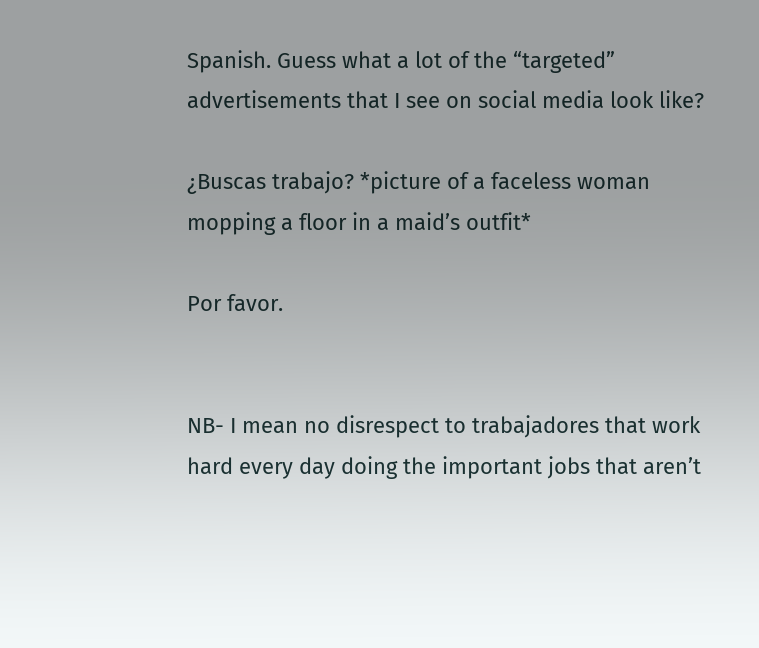Spanish. Guess what a lot of the “targeted” advertisements that I see on social media look like?

¿Buscas trabajo? *picture of a faceless woman mopping a floor in a maid’s outfit*

Por favor.


NB- I mean no disrespect to trabajadores that work hard every day doing the important jobs that aren’t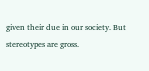given their due in our society. But stereotypes are gross.